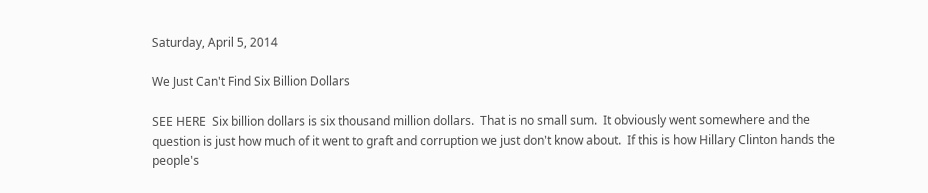Saturday, April 5, 2014

We Just Can't Find Six Billion Dollars

SEE HERE  Six billion dollars is six thousand million dollars.  That is no small sum.  It obviously went somewhere and the question is just how much of it went to graft and corruption we just don't know about.  If this is how Hillary Clinton hands the people's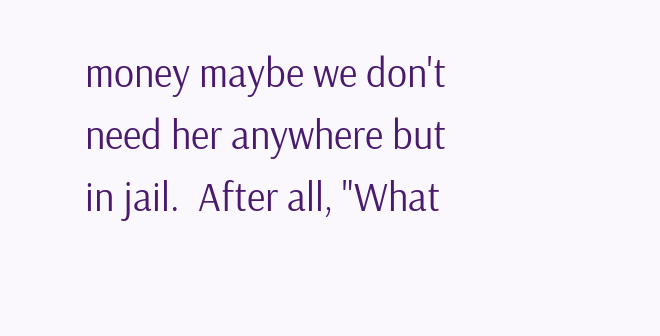money maybe we don't need her anywhere but in jail.  After all, "What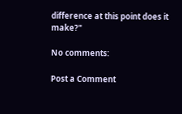difference at this point does it make?"

No comments:

Post a Comment